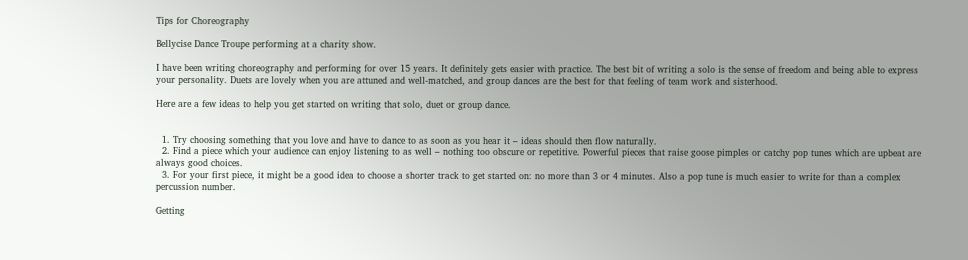Tips for Choreography

Bellycise Dance Troupe performing at a charity show.

I have been writing choreography and performing for over 15 years. It definitely gets easier with practice. The best bit of writing a solo is the sense of freedom and being able to express your personality. Duets are lovely when you are attuned and well-matched, and group dances are the best for that feeling of team work and sisterhood.

Here are a few ideas to help you get started on writing that solo, duet or group dance.


  1. Try choosing something that you love and have to dance to as soon as you hear it – ideas should then flow naturally.
  2. Find a piece which your audience can enjoy listening to as well – nothing too obscure or repetitive. Powerful pieces that raise goose pimples or catchy pop tunes which are upbeat are always good choices.
  3. For your first piece, it might be a good idea to choose a shorter track to get started on: no more than 3 or 4 minutes. Also a pop tune is much easier to write for than a complex percussion number.

Getting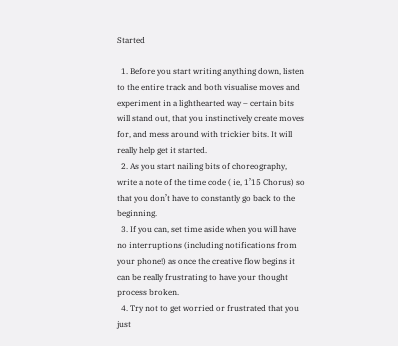Started

  1. Before you start writing anything down, listen to the entire track and both visualise moves and experiment in a lighthearted way – certain bits will stand out, that you instinctively create moves for, and mess around with trickier bits. It will really help get it started.
  2. As you start nailing bits of choreography, write a note of the time code ( ie, 1’15 Chorus) so that you don’t have to constantly go back to the beginning.
  3. If you can, set time aside when you will have no interruptions (including notifications from your phone!) as once the creative flow begins it can be really frustrating to have your thought process broken.
  4. Try not to get worried or frustrated that you just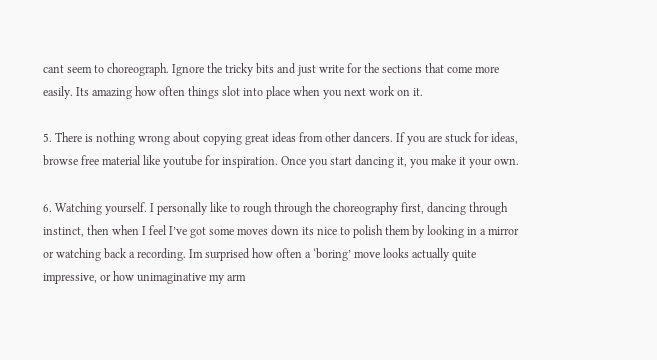cant seem to choreograph. Ignore the tricky bits and just write for the sections that come more easily. Its amazing how often things slot into place when you next work on it.

5. There is nothing wrong about copying great ideas from other dancers. If you are stuck for ideas, browse free material like youtube for inspiration. Once you start dancing it, you make it your own.

6. Watching yourself. I personally like to rough through the choreography first, dancing through instinct, then when I feel I’ve got some moves down its nice to polish them by looking in a mirror or watching back a recording. Im surprised how often a ‘boring’ move looks actually quite impressive, or how unimaginative my arm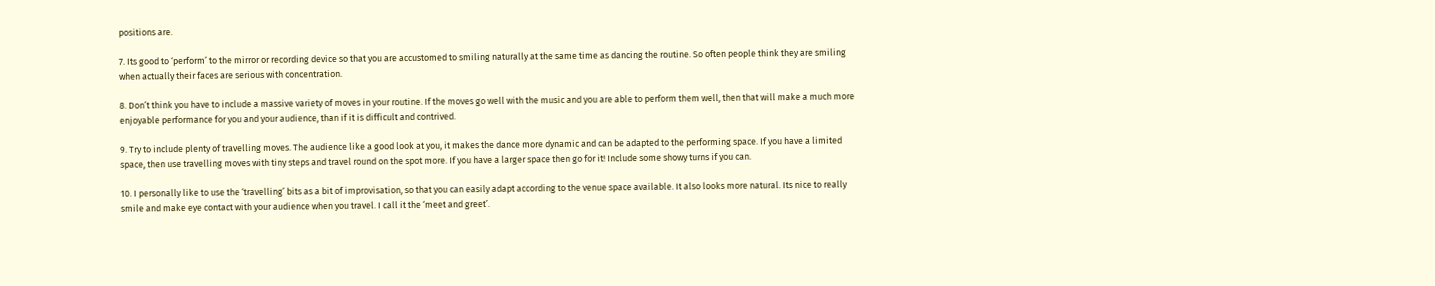positions are.

7. Its good to ‘perform’ to the mirror or recording device so that you are accustomed to smiling naturally at the same time as dancing the routine. So often people think they are smiling when actually their faces are serious with concentration.

8. Don’t think you have to include a massive variety of moves in your routine. If the moves go well with the music and you are able to perform them well, then that will make a much more enjoyable performance for you and your audience, than if it is difficult and contrived.

9. Try to include plenty of travelling moves. The audience like a good look at you, it makes the dance more dynamic and can be adapted to the performing space. If you have a limited space, then use travelling moves with tiny steps and travel round on the spot more. If you have a larger space then go for it! Include some showy turns if you can.

10. I personally like to use the ‘travelling’ bits as a bit of improvisation, so that you can easily adapt according to the venue space available. It also looks more natural. Its nice to really smile and make eye contact with your audience when you travel. I call it the ‘meet and greet’.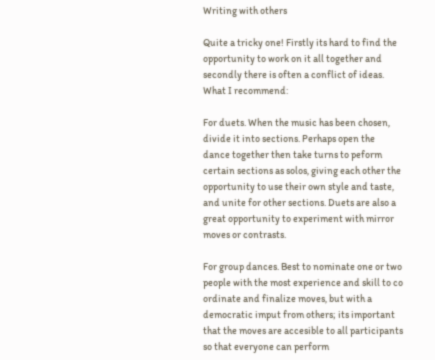Writing with others

Quite a tricky one! Firstly its hard to find the opportunity to work on it all together and secondly there is often a conflict of ideas. What I recommend:

For duets. When the music has been chosen, divide it into sections. Perhaps open the dance together then take turns to peform certain sections as solos, giving each other the opportunity to use their own style and taste, and unite for other sections. Duets are also a great opportunity to experiment with mirror moves or contrasts.

For group dances. Best to nominate one or two people with the most experience and skill to co ordinate and finalize moves, but with a democratic imput from others; its important that the moves are accesible to all participants so that everyone can perform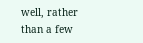well, rather than a few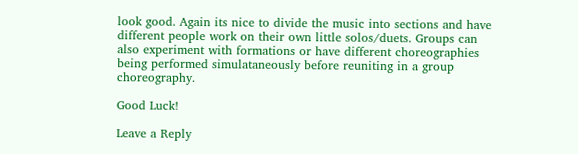look good. Again its nice to divide the music into sections and have different people work on their own little solos/duets. Groups can also experiment with formations or have different choreographies being performed simulataneously before reuniting in a group choreography.

Good Luck!

Leave a Reply